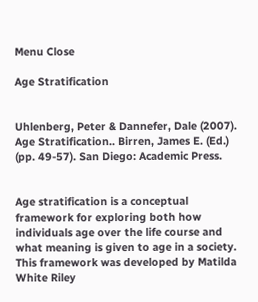Menu Close

Age Stratification


Uhlenberg, Peter & Dannefer, Dale (2007). Age Stratification.. Birren, James E. (Ed.) (pp. 49-57). San Diego: Academic Press.


Age stratification is a conceptual framework for exploring both how individuals age over the life course and what meaning is given to age in a society. This framework was developed by Matilda White Riley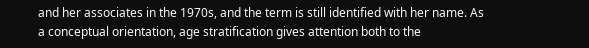and her associates in the 1970s, and the term is still identified with her name. As a conceptual orientation, age stratification gives attention both to the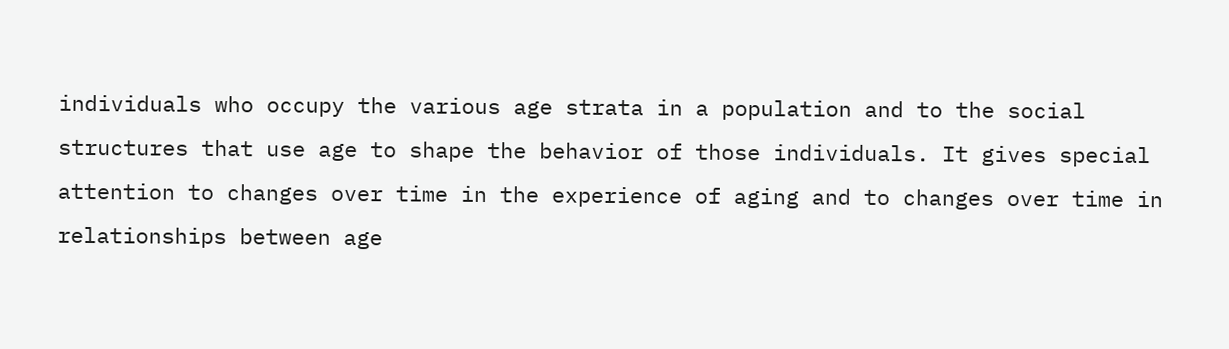individuals who occupy the various age strata in a population and to the social structures that use age to shape the behavior of those individuals. It gives special attention to changes over time in the experience of aging and to changes over time in relationships between age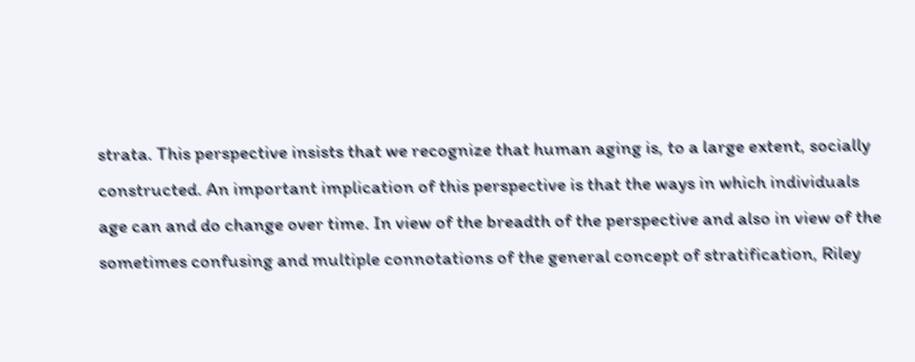strata. This perspective insists that we recognize that human aging is, to a large extent, socially constructed. An important implication of this perspective is that the ways in which individuals age can and do change over time. In view of the breadth of the perspective and also in view of the sometimes confusing and multiple connotations of the general concept of stratification, Riley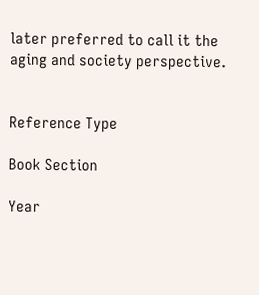later preferred to call it the aging and society perspective.


Reference Type

Book Section

Year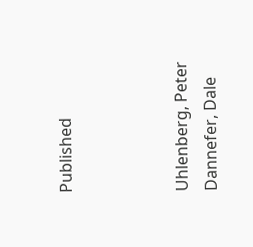Published



Uhlenberg, Peter
Dannefer, Dale